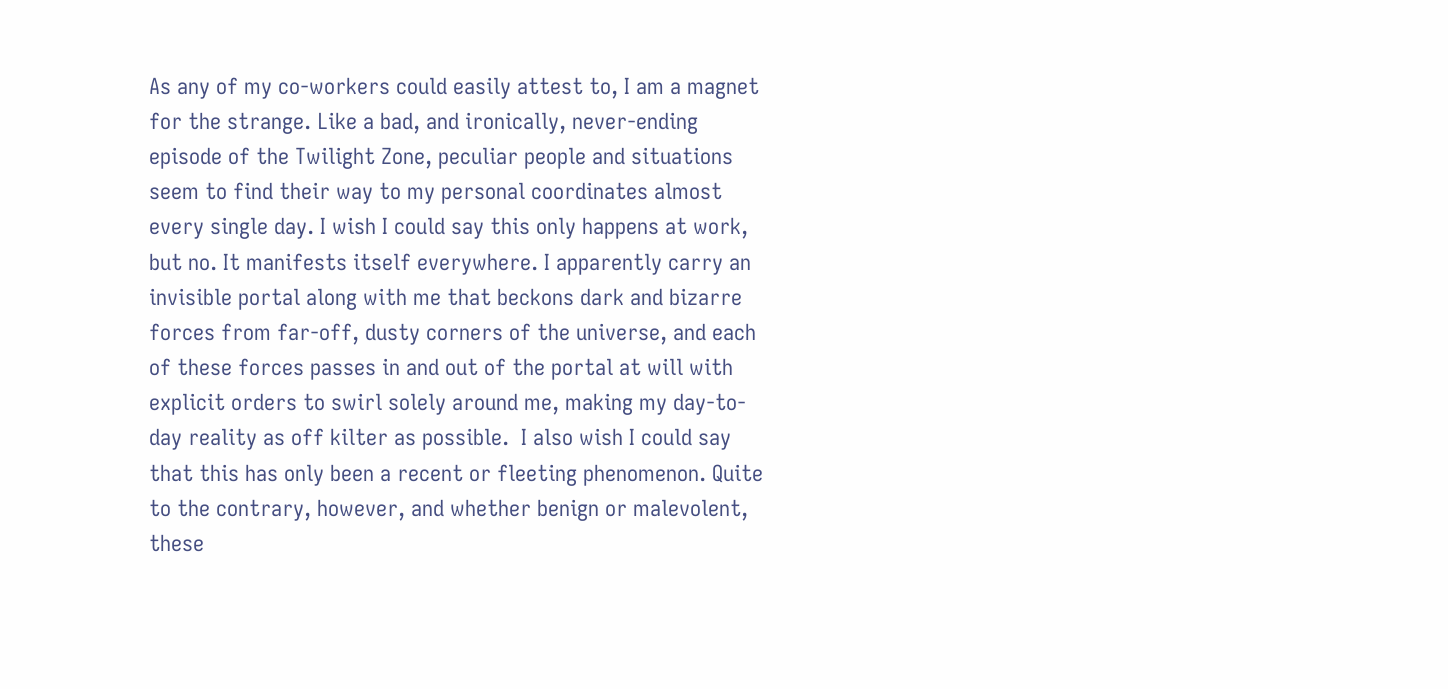As any of my co-workers could easily attest to, I am a magnet for the strange. Like a bad, and ironically, never-ending episode of the Twilight Zone, peculiar people and situations seem to find their way to my personal coordinates almost every single day. I wish I could say this only happens at work, but no. It manifests itself everywhere. I apparently carry an invisible portal along with me that beckons dark and bizarre forces from far-off, dusty corners of the universe, and each of these forces passes in and out of the portal at will with explicit orders to swirl solely around me, making my day-to-day reality as off kilter as possible.  I also wish I could say that this has only been a recent or fleeting phenomenon. Quite to the contrary, however, and whether benign or malevolent, these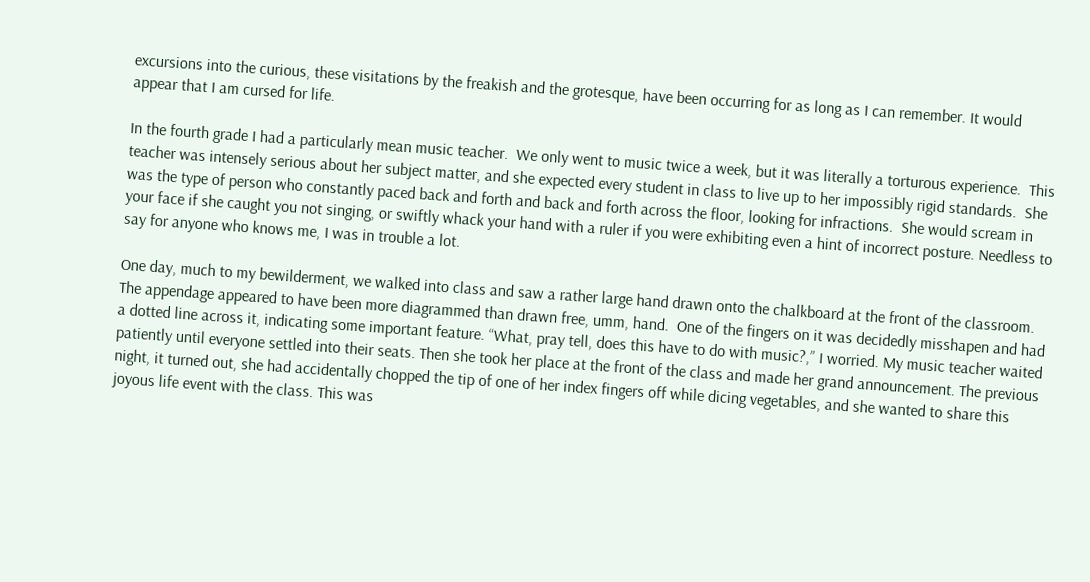excursions into the curious, these visitations by the freakish and the grotesque, have been occurring for as long as I can remember. It would appear that I am cursed for life.

In the fourth grade I had a particularly mean music teacher.  We only went to music twice a week, but it was literally a torturous experience.  This teacher was intensely serious about her subject matter, and she expected every student in class to live up to her impossibly rigid standards.  She was the type of person who constantly paced back and forth and back and forth across the floor, looking for infractions.  She would scream in your face if she caught you not singing, or swiftly whack your hand with a ruler if you were exhibiting even a hint of incorrect posture. Needless to say for anyone who knows me, I was in trouble a lot.

One day, much to my bewilderment, we walked into class and saw a rather large hand drawn onto the chalkboard at the front of the classroom. The appendage appeared to have been more diagrammed than drawn free, umm, hand.  One of the fingers on it was decidedly misshapen and had a dotted line across it, indicating some important feature. “What, pray tell, does this have to do with music?,” I worried. My music teacher waited patiently until everyone settled into their seats. Then she took her place at the front of the class and made her grand announcement. The previous night, it turned out, she had accidentally chopped the tip of one of her index fingers off while dicing vegetables, and she wanted to share this joyous life event with the class. This was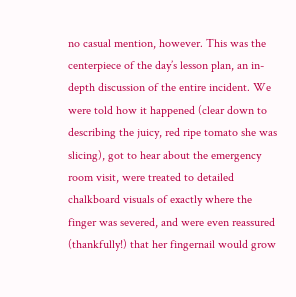no casual mention, however. This was the centerpiece of the day’s lesson plan, an in-depth discussion of the entire incident. We were told how it happened (clear down to describing the juicy, red ripe tomato she was slicing), got to hear about the emergency room visit, were treated to detailed chalkboard visuals of exactly where the finger was severed, and were even reassured (thankfully!) that her fingernail would grow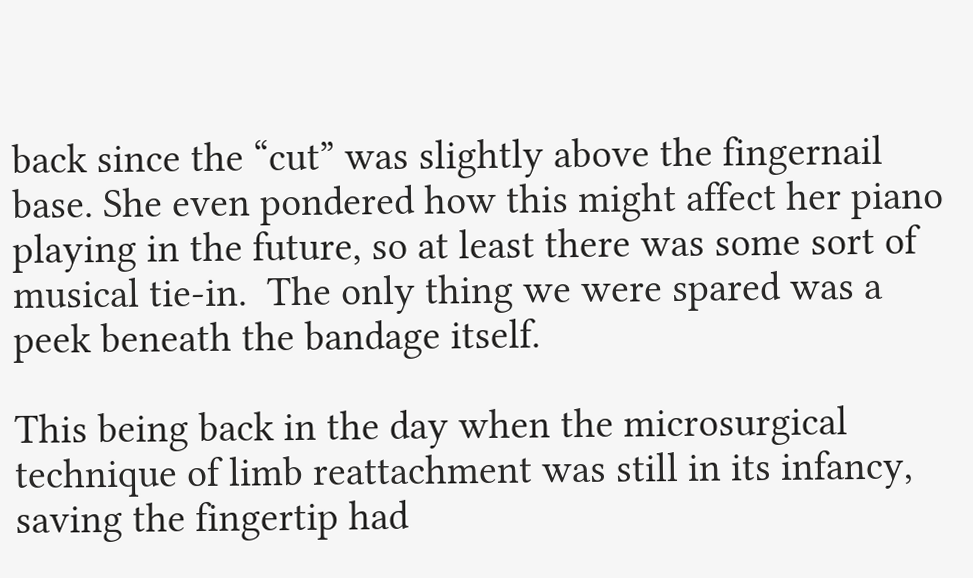back since the “cut” was slightly above the fingernail base. She even pondered how this might affect her piano playing in the future, so at least there was some sort of musical tie-in.  The only thing we were spared was a peek beneath the bandage itself.

This being back in the day when the microsurgical technique of limb reattachment was still in its infancy, saving the fingertip had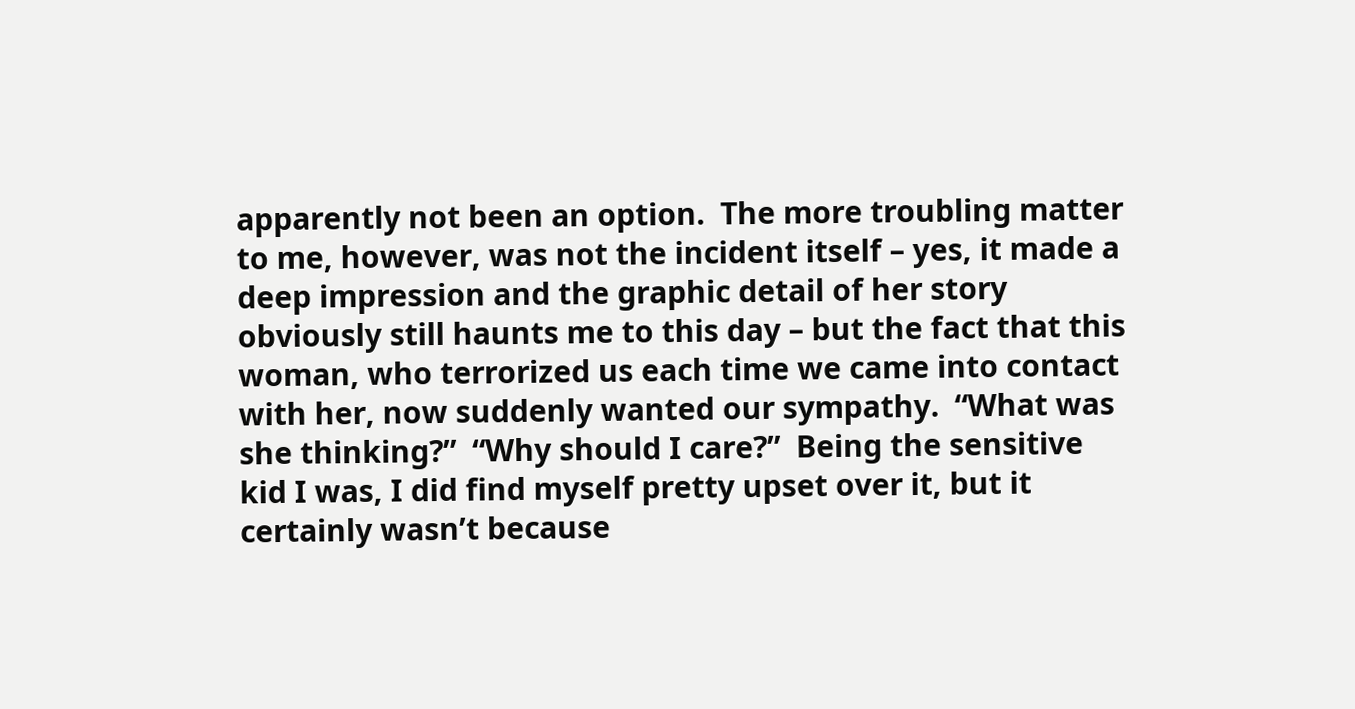apparently not been an option.  The more troubling matter to me, however, was not the incident itself – yes, it made a deep impression and the graphic detail of her story obviously still haunts me to this day – but the fact that this woman, who terrorized us each time we came into contact with her, now suddenly wanted our sympathy.  “What was she thinking?”  “Why should I care?”  Being the sensitive kid I was, I did find myself pretty upset over it, but it certainly wasn’t because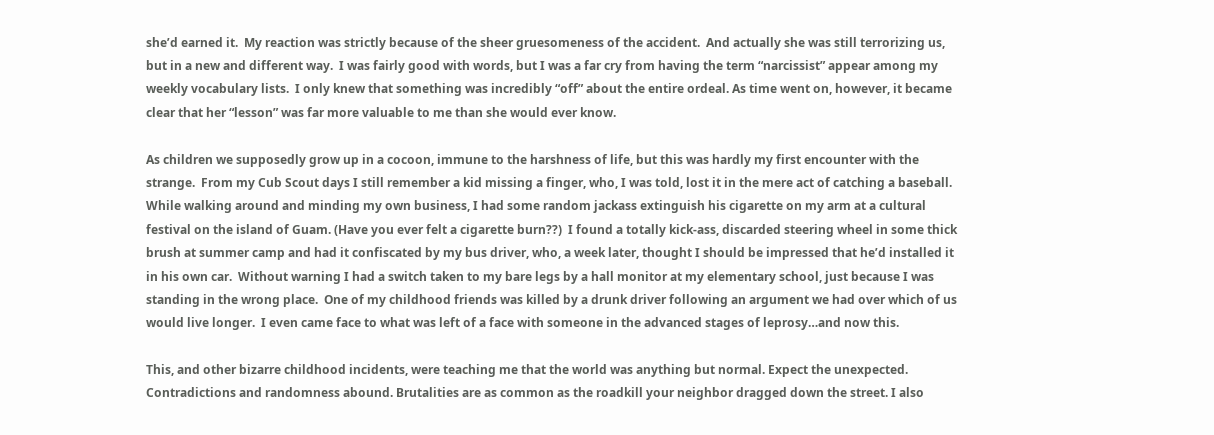she’d earned it.  My reaction was strictly because of the sheer gruesomeness of the accident.  And actually she was still terrorizing us, but in a new and different way.  I was fairly good with words, but I was a far cry from having the term “narcissist” appear among my weekly vocabulary lists.  I only knew that something was incredibly “off” about the entire ordeal. As time went on, however, it became clear that her “lesson” was far more valuable to me than she would ever know.

As children we supposedly grow up in a cocoon, immune to the harshness of life, but this was hardly my first encounter with the strange.  From my Cub Scout days I still remember a kid missing a finger, who, I was told, lost it in the mere act of catching a baseball.  While walking around and minding my own business, I had some random jackass extinguish his cigarette on my arm at a cultural festival on the island of Guam. (Have you ever felt a cigarette burn??)  I found a totally kick-ass, discarded steering wheel in some thick brush at summer camp and had it confiscated by my bus driver, who, a week later, thought I should be impressed that he’d installed it in his own car.  Without warning I had a switch taken to my bare legs by a hall monitor at my elementary school, just because I was standing in the wrong place.  One of my childhood friends was killed by a drunk driver following an argument we had over which of us would live longer.  I even came face to what was left of a face with someone in the advanced stages of leprosy…and now this.

This, and other bizarre childhood incidents, were teaching me that the world was anything but normal. Expect the unexpected. Contradictions and randomness abound. Brutalities are as common as the roadkill your neighbor dragged down the street. I also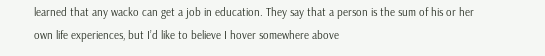learned that any wacko can get a job in education. They say that a person is the sum of his or her own life experiences, but I’d like to believe I hover somewhere above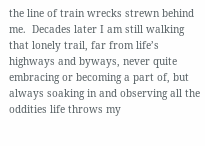the line of train wrecks strewn behind me.  Decades later I am still walking that lonely trail, far from life’s highways and byways, never quite embracing or becoming a part of, but always soaking in and observing all the oddities life throws my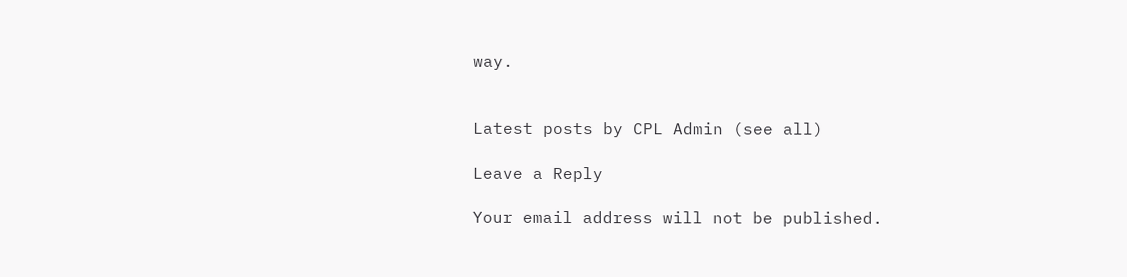way.


Latest posts by CPL Admin (see all)

Leave a Reply

Your email address will not be published.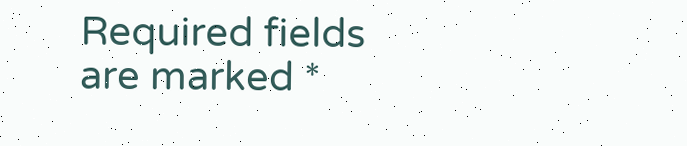Required fields are marked *